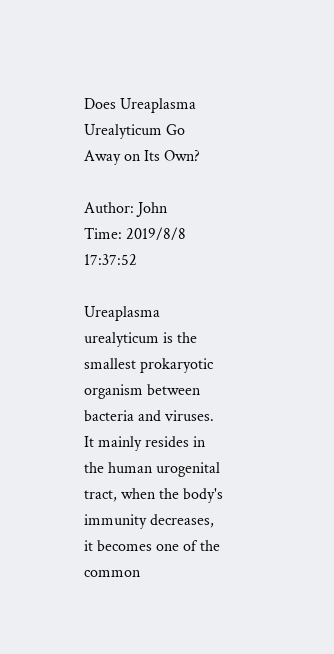Does Ureaplasma Urealyticum Go Away on Its Own?

Author: John
Time: 2019/8/8 17:37:52

Ureaplasma urealyticum is the smallest prokaryotic organism between bacteria and viruses. It mainly resides in the human urogenital tract, when the body's immunity decreases, it becomes one of the common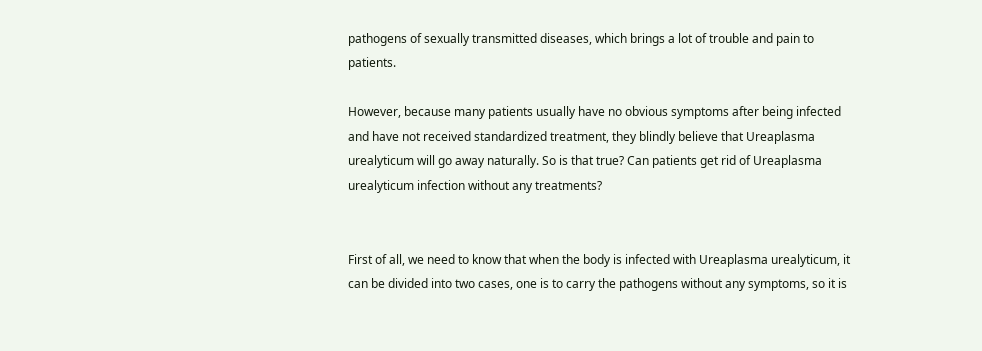pathogens of sexually transmitted diseases, which brings a lot of trouble and pain to patients.

However, because many patients usually have no obvious symptoms after being infected and have not received standardized treatment, they blindly believe that Ureaplasma urealyticum will go away naturally. So is that true? Can patients get rid of Ureaplasma urealyticum infection without any treatments?


First of all, we need to know that when the body is infected with Ureaplasma urealyticum, it can be divided into two cases, one is to carry the pathogens without any symptoms, so it is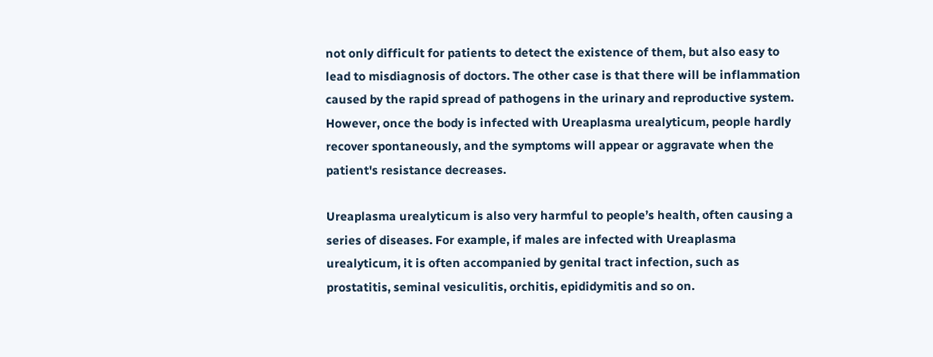not only difficult for patients to detect the existence of them, but also easy to lead to misdiagnosis of doctors. The other case is that there will be inflammation caused by the rapid spread of pathogens in the urinary and reproductive system. However, once the body is infected with Ureaplasma urealyticum, people hardly recover spontaneously, and the symptoms will appear or aggravate when the patient's resistance decreases.

Ureaplasma urealyticum is also very harmful to people’s health, often causing a series of diseases. For example, if males are infected with Ureaplasma urealyticum, it is often accompanied by genital tract infection, such as prostatitis, seminal vesiculitis, orchitis, epididymitis and so on.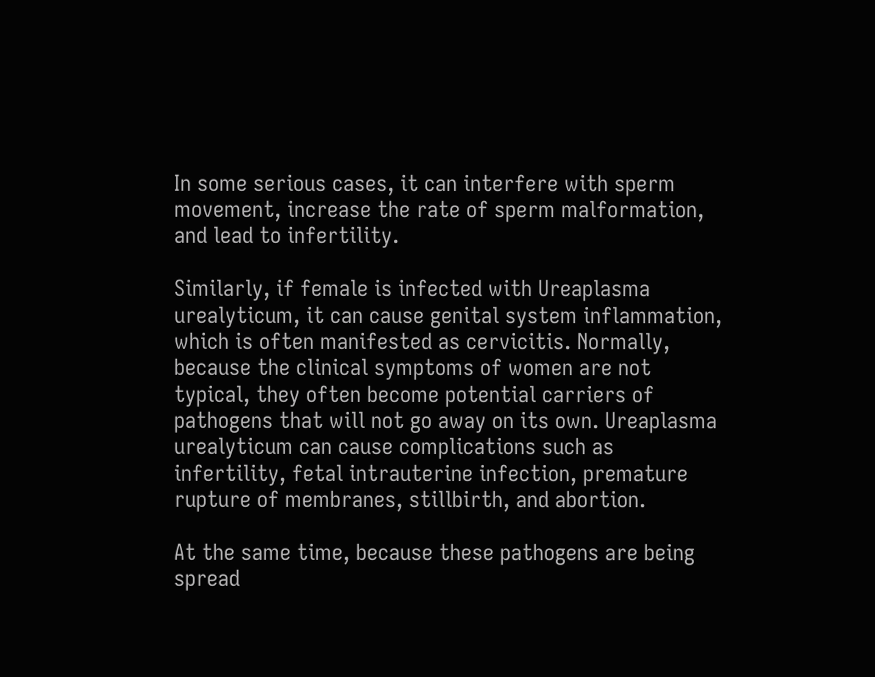In some serious cases, it can interfere with sperm movement, increase the rate of sperm malformation, and lead to infertility.

Similarly, if female is infected with Ureaplasma urealyticum, it can cause genital system inflammation, which is often manifested as cervicitis. Normally, because the clinical symptoms of women are not typical, they often become potential carriers of pathogens that will not go away on its own. Ureaplasma urealyticum can cause complications such as infertility, fetal intrauterine infection, premature rupture of membranes, stillbirth, and abortion.

At the same time, because these pathogens are being spread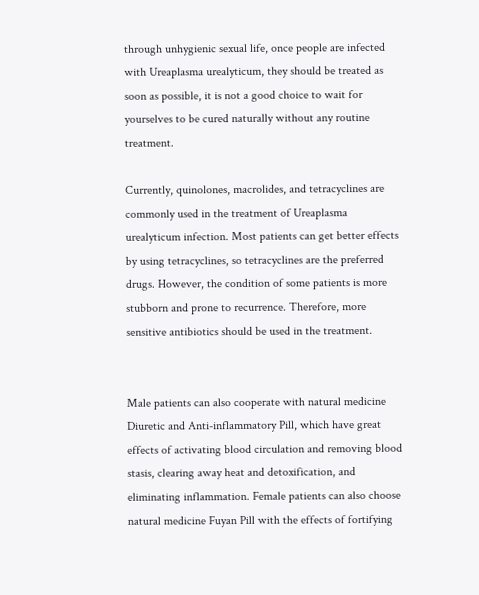through unhygienic sexual life, once people are infected with Ureaplasma urealyticum, they should be treated as soon as possible, it is not a good choice to wait for yourselves to be cured naturally without any routine treatment.

Currently, quinolones, macrolides, and tetracyclines are commonly used in the treatment of Ureaplasma urealyticum infection. Most patients can get better effects by using tetracyclines, so tetracyclines are the preferred drugs. However, the condition of some patients is more stubborn and prone to recurrence. Therefore, more sensitive antibiotics should be used in the treatment.


Male patients can also cooperate with natural medicine Diuretic and Anti-inflammatory Pill, which have great effects of activating blood circulation and removing blood stasis, clearing away heat and detoxification, and eliminating inflammation. Female patients can also choose natural medicine Fuyan Pill with the effects of fortifying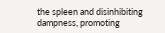the spleen and disinhibiting dampness, promoting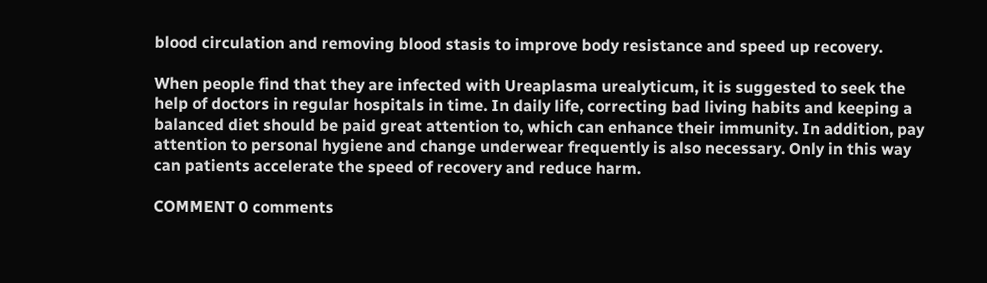blood circulation and removing blood stasis to improve body resistance and speed up recovery.

When people find that they are infected with Ureaplasma urealyticum, it is suggested to seek the help of doctors in regular hospitals in time. In daily life, correcting bad living habits and keeping a balanced diet should be paid great attention to, which can enhance their immunity. In addition, pay attention to personal hygiene and change underwear frequently is also necessary. Only in this way can patients accelerate the speed of recovery and reduce harm.

COMMENT 0 comments